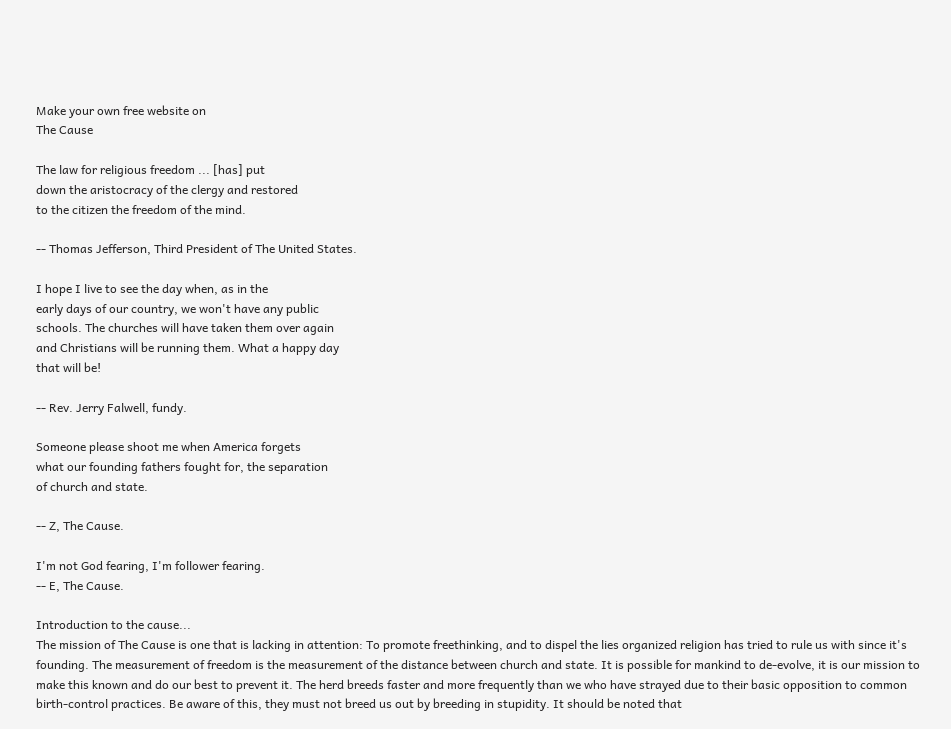Make your own free website on
The Cause

The law for religious freedom ... [has] put
down the aristocracy of the clergy and restored
to the citizen the freedom of the mind.

-- Thomas Jefferson, Third President of The United States.

I hope I live to see the day when, as in the
early days of our country, we won't have any public
schools. The churches will have taken them over again
and Christians will be running them. What a happy day
that will be!

-- Rev. Jerry Falwell, fundy.

Someone please shoot me when America forgets
what our founding fathers fought for, the separation
of church and state.

-- Z, The Cause.

I'm not God fearing, I'm follower fearing.
-- E, The Cause.

Introduction to the cause...
The mission of The Cause is one that is lacking in attention: To promote freethinking, and to dispel the lies organized religion has tried to rule us with since it's founding. The measurement of freedom is the measurement of the distance between church and state. It is possible for mankind to de-evolve, it is our mission to make this known and do our best to prevent it. The herd breeds faster and more frequently than we who have strayed due to their basic opposition to common birth-control practices. Be aware of this, they must not breed us out by breeding in stupidity. It should be noted that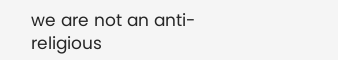we are not an anti-religious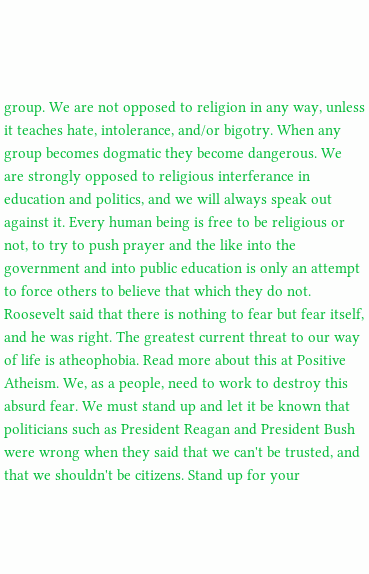group. We are not opposed to religion in any way, unless it teaches hate, intolerance, and/or bigotry. When any group becomes dogmatic they become dangerous. We are strongly opposed to religious interferance in education and politics, and we will always speak out against it. Every human being is free to be religious or not, to try to push prayer and the like into the government and into public education is only an attempt to force others to believe that which they do not. Roosevelt said that there is nothing to fear but fear itself, and he was right. The greatest current threat to our way of life is atheophobia. Read more about this at Positive Atheism. We, as a people, need to work to destroy this absurd fear. We must stand up and let it be known that politicians such as President Reagan and President Bush were wrong when they said that we can't be trusted, and that we shouldn't be citizens. Stand up for your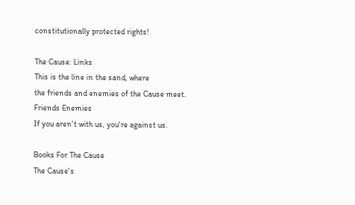constitutionally protected rights!

The Cause: Links
This is the line in the sand, where
the friends and enemies of the Cause meet.
Friends Enemies
If you aren't with us, you're against us.

Books For The Cause
The Cause's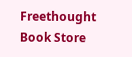Freethought Book Store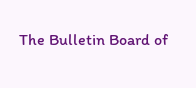The Bulletin Board of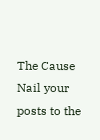The Cause
Nail your posts to the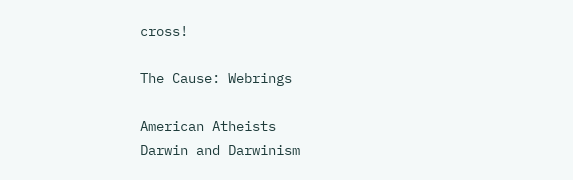cross!

The Cause: Webrings

American Atheists
Darwin and Darwinism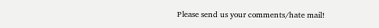Please send us your comments/hate mail!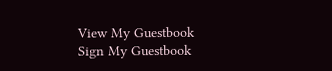View My Guestbook Sign My Guestbook